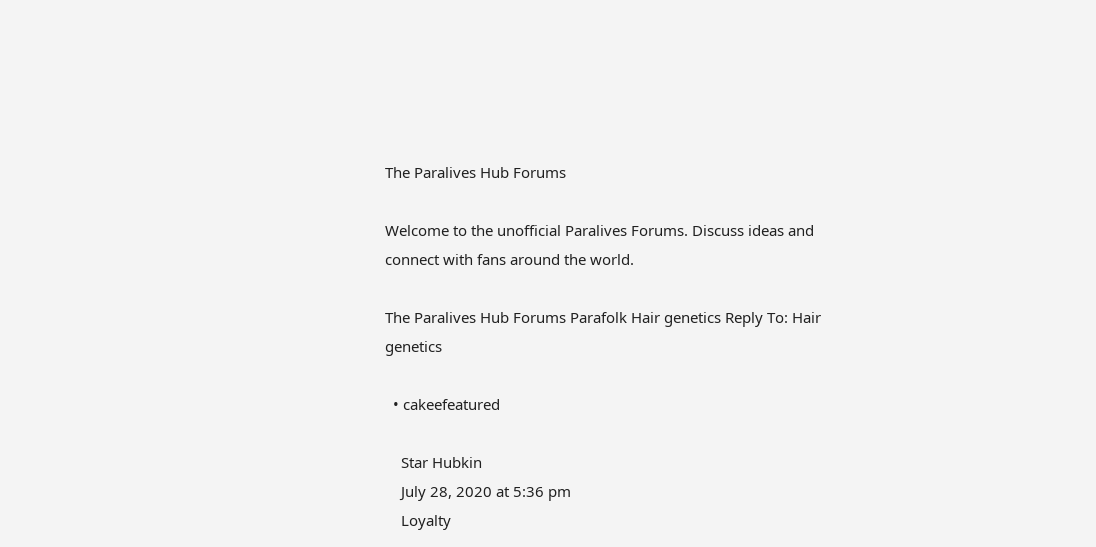The Paralives Hub Forums

Welcome to the unofficial Paralives Forums. Discuss ideas and connect with fans around the world.

The Paralives Hub Forums Parafolk Hair genetics Reply To: Hair genetics

  • cakeefeatured

    Star Hubkin
    July 28, 2020 at 5:36 pm
    Loyalty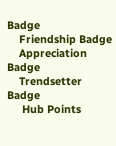Badge
    Friendship Badge
    Appreciation Badge
    Trendsetter Badge
     Hub Points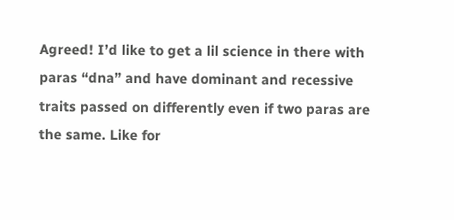Agreed! I’d like to get a lil science in there with paras “dna” and have dominant and recessive traits passed on differently even if two paras are the same. Like for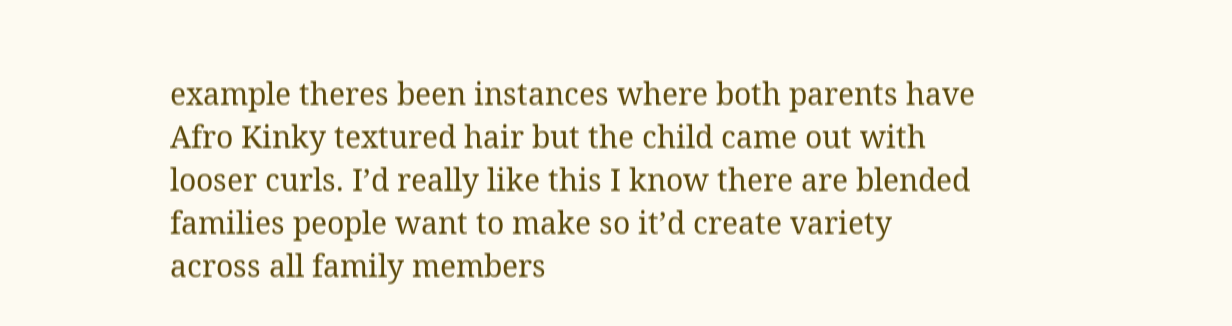example theres been instances where both parents have Afro Kinky textured hair but the child came out with looser curls. I’d really like this I know there are blended families people want to make so it’d create variety across all family members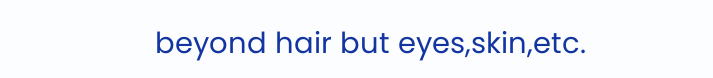beyond hair but eyes,skin,etc.